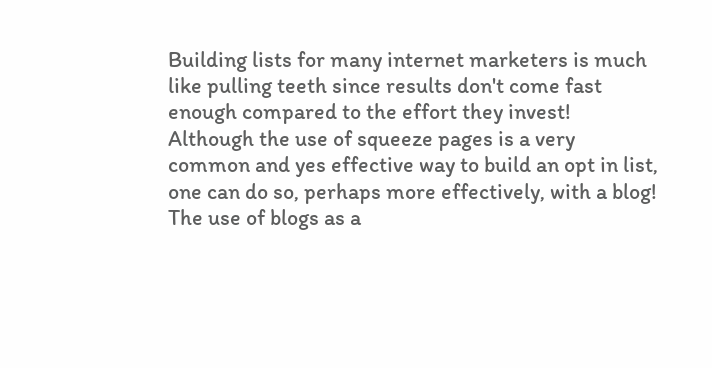Building lists for many internet marketers is much like pulling teeth since results don't come fast enough compared to the effort they invest! Although the use of squeeze pages is a very common and yes effective way to build an opt in list, one can do so, perhaps more effectively, with a blog! The use of blogs as a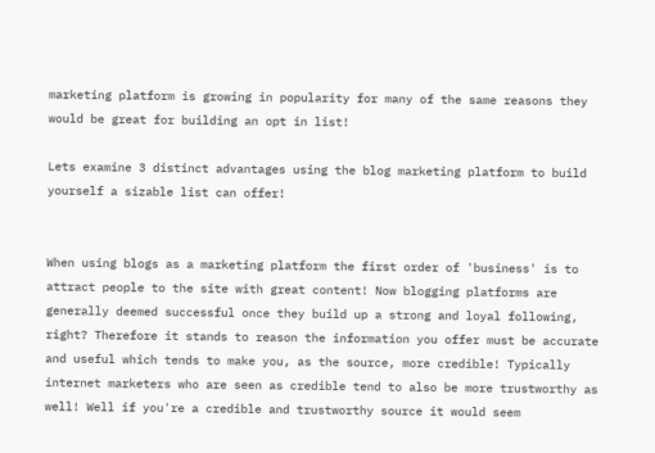marketing platform is growing in popularity for many of the same reasons they would be great for building an opt in list!

Lets examine 3 distinct advantages using the blog marketing platform to build yourself a sizable list can offer!


When using blogs as a marketing platform the first order of 'business' is to attract people to the site with great content! Now blogging platforms are generally deemed successful once they build up a strong and loyal following, right? Therefore it stands to reason the information you offer must be accurate and useful which tends to make you, as the source, more credible! Typically internet marketers who are seen as credible tend to also be more trustworthy as well! Well if you're a credible and trustworthy source it would seem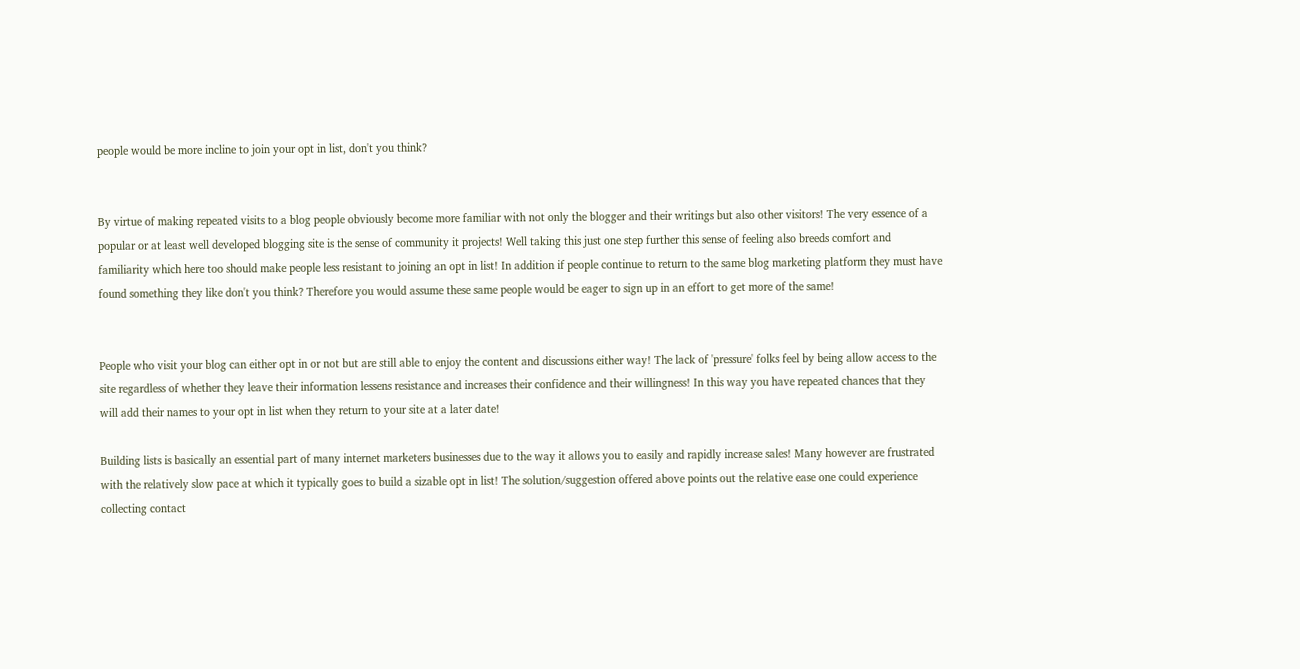people would be more incline to join your opt in list, don't you think?


By virtue of making repeated visits to a blog people obviously become more familiar with not only the blogger and their writings but also other visitors! The very essence of a popular or at least well developed blogging site is the sense of community it projects! Well taking this just one step further this sense of feeling also breeds comfort and familiarity which here too should make people less resistant to joining an opt in list! In addition if people continue to return to the same blog marketing platform they must have found something they like don't you think? Therefore you would assume these same people would be eager to sign up in an effort to get more of the same!


People who visit your blog can either opt in or not but are still able to enjoy the content and discussions either way! The lack of 'pressure' folks feel by being allow access to the site regardless of whether they leave their information lessens resistance and increases their confidence and their willingness! In this way you have repeated chances that they will add their names to your opt in list when they return to your site at a later date!

Building lists is basically an essential part of many internet marketers businesses due to the way it allows you to easily and rapidly increase sales! Many however are frustrated with the relatively slow pace at which it typically goes to build a sizable opt in list! The solution/suggestion offered above points out the relative ease one could experience collecting contact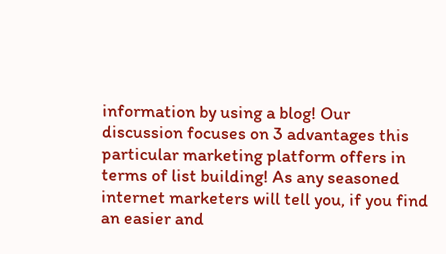information by using a blog! Our discussion focuses on 3 advantages this particular marketing platform offers in terms of list building! As any seasoned internet marketers will tell you, if you find an easier and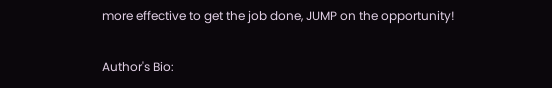more effective to get the job done, JUMP on the opportunity!

Author's Bio: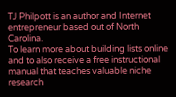TJ Philpott is an author and Internet entrepreneur based out of North Carolina.
To learn more about building lists online and to also receive a free instructional manual that teaches valuable niche research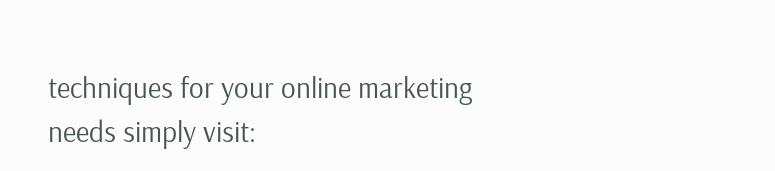techniques for your online marketing needs simply visit: